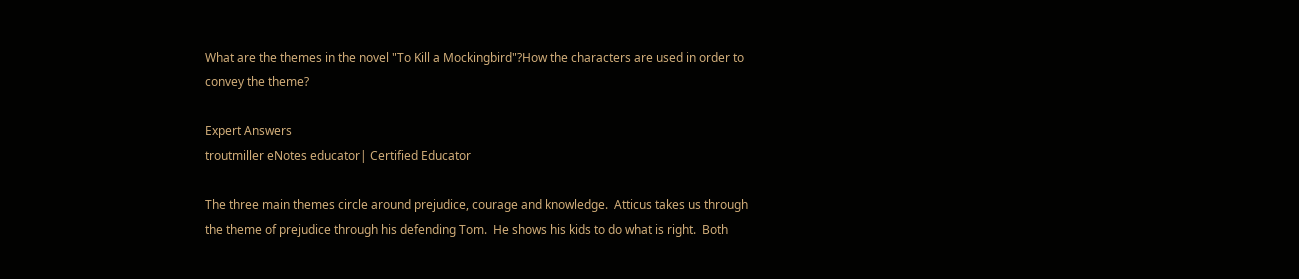What are the themes in the novel "To Kill a Mockingbird"?How the characters are used in order to convey the theme?

Expert Answers
troutmiller eNotes educator| Certified Educator

The three main themes circle around prejudice, courage and knowledge.  Atticus takes us through the theme of prejudice through his defending Tom.  He shows his kids to do what is right.  Both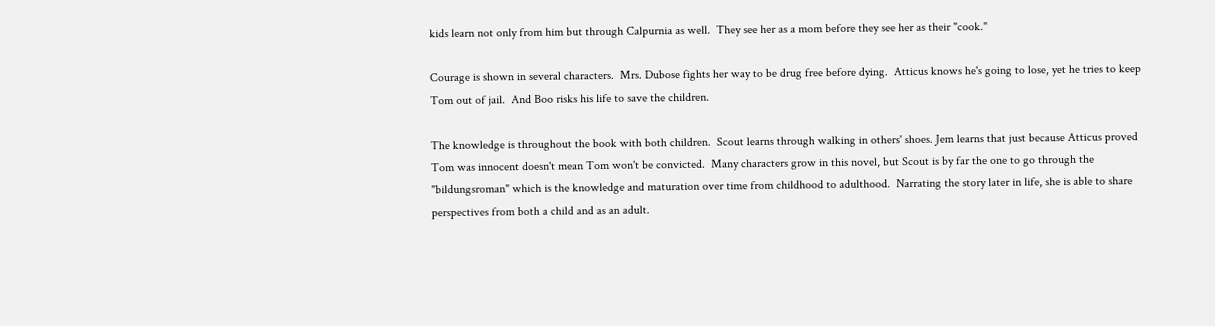kids learn not only from him but through Calpurnia as well.  They see her as a mom before they see her as their "cook."

Courage is shown in several characters.  Mrs. Dubose fights her way to be drug free before dying.  Atticus knows he's going to lose, yet he tries to keep Tom out of jail.  And Boo risks his life to save the children.

The knowledge is throughout the book with both children.  Scout learns through walking in others' shoes. Jem learns that just because Atticus proved Tom was innocent doesn't mean Tom won't be convicted.  Many characters grow in this novel, but Scout is by far the one to go through the "bildungsroman" which is the knowledge and maturation over time from childhood to adulthood.  Narrating the story later in life, she is able to share perspectives from both a child and as an adult.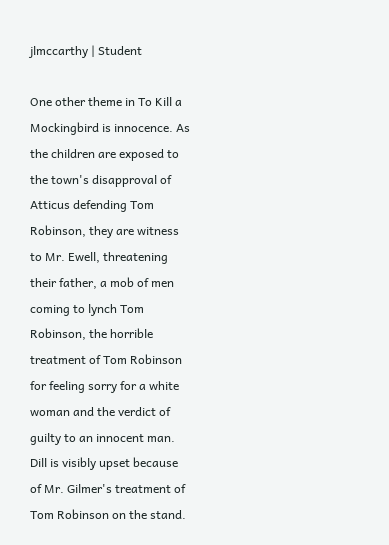jlmccarthy | Student

One other theme in To Kill a Mockingbird is innocence. As the children are exposed to the town's disapproval of Atticus defending Tom Robinson, they are witness to Mr. Ewell, threatening their father, a mob of men coming to lynch Tom Robinson, the horrible treatment of Tom Robinson for feeling sorry for a white woman and the verdict of guilty to an innocent man. Dill is visibly upset because of Mr. Gilmer's treatment of Tom Robinson on the stand.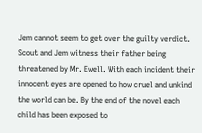Jem cannot seem to get over the guilty verdict. Scout and Jem witness their father being threatened by Mr. Ewell. With each incident their innocent eyes are opened to how cruel and unkind the world can be. By the end of the novel each child has been exposed to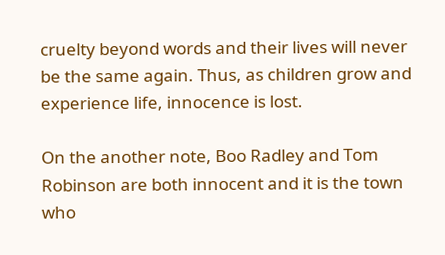cruelty beyond words and their lives will never be the same again. Thus, as children grow and experience life, innocence is lost.

On the another note, Boo Radley and Tom Robinson are both innocent and it is the town who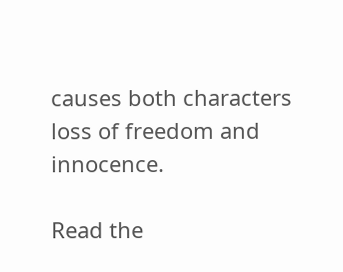causes both characters loss of freedom and innocence.

Read the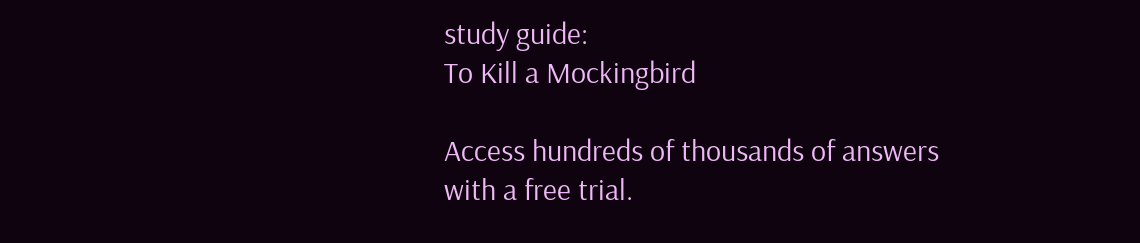study guide:
To Kill a Mockingbird

Access hundreds of thousands of answers with a free trial.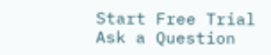Start Free Trial
Ask a Question